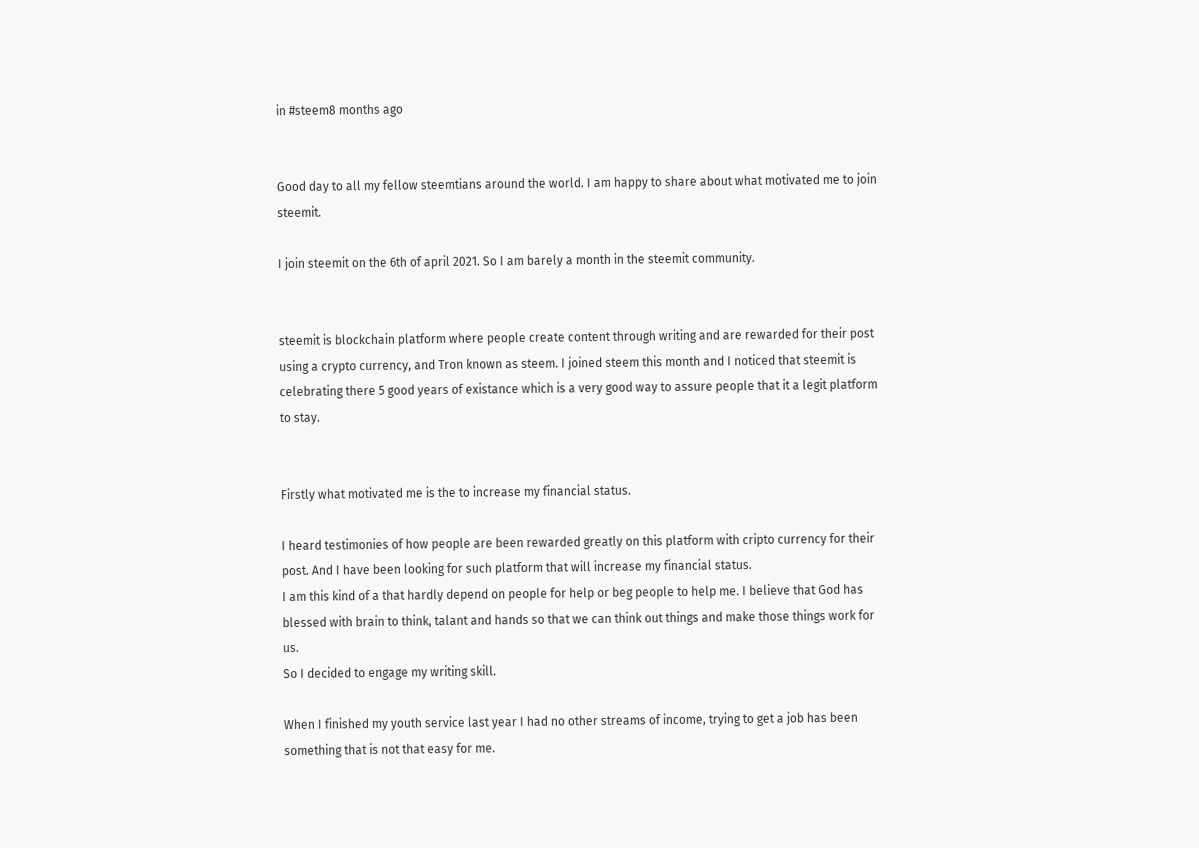in #steem8 months ago


Good day to all my fellow steemtians around the world. I am happy to share about what motivated me to join steemit.

I join steemit on the 6th of april 2021. So I am barely a month in the steemit community.


steemit is blockchain platform where people create content through writing and are rewarded for their post using a crypto currency, and Tron known as steem. I joined steem this month and I noticed that steemit is celebrating there 5 good years of existance which is a very good way to assure people that it a legit platform to stay.


Firstly what motivated me is the to increase my financial status.

I heard testimonies of how people are been rewarded greatly on this platform with cripto currency for their post. And I have been looking for such platform that will increase my financial status.
I am this kind of a that hardly depend on people for help or beg people to help me. I believe that God has blessed with brain to think, talant and hands so that we can think out things and make those things work for us.
So I decided to engage my writing skill.

When I finished my youth service last year I had no other streams of income, trying to get a job has been something that is not that easy for me.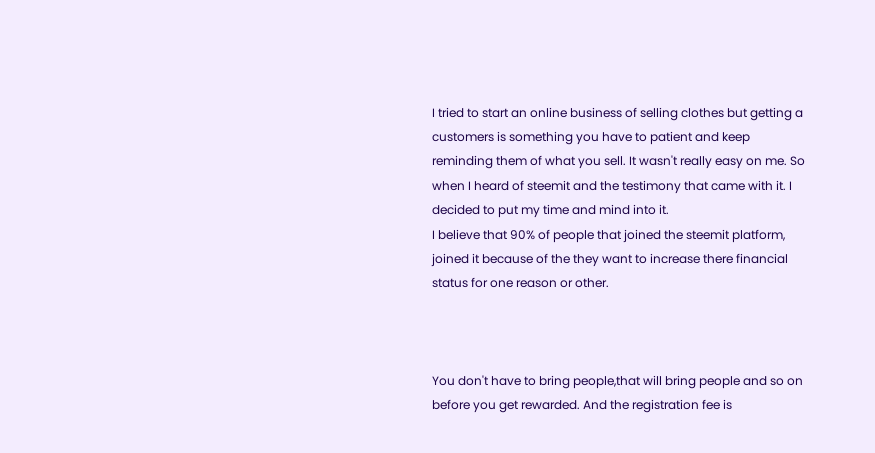I tried to start an online business of selling clothes but getting a customers is something you have to patient and keep reminding them of what you sell. It wasn't really easy on me. So when I heard of steemit and the testimony that came with it. I decided to put my time and mind into it.
I believe that 90% of people that joined the steemit platform, joined it because of the they want to increase there financial status for one reason or other.



You don't have to bring people,that will bring people and so on before you get rewarded. And the registration fee is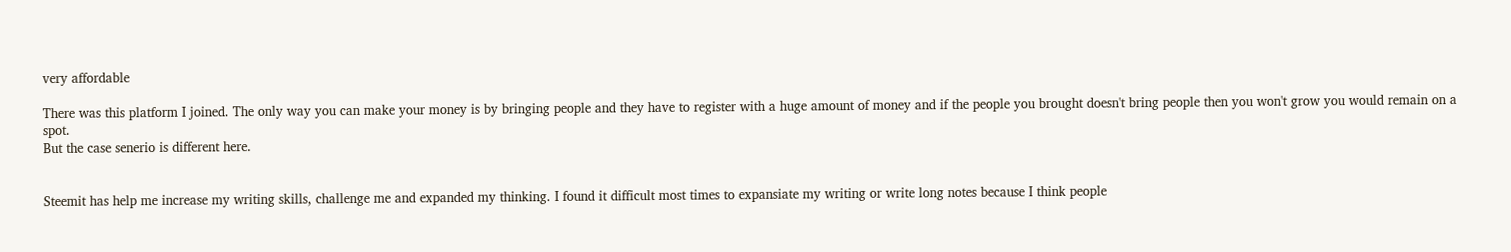very affordable

There was this platform I joined. The only way you can make your money is by bringing people and they have to register with a huge amount of money and if the people you brought doesn't bring people then you won't grow you would remain on a spot.
But the case senerio is different here.


Steemit has help me increase my writing skills, challenge me and expanded my thinking. I found it difficult most times to expansiate my writing or write long notes because I think people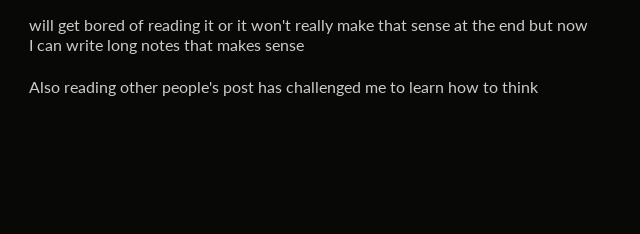will get bored of reading it or it won't really make that sense at the end but now I can write long notes that makes sense

Also reading other people's post has challenged me to learn how to think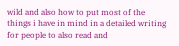wild and also how to put most of the things i have in mind in a detailed writing for people to also read and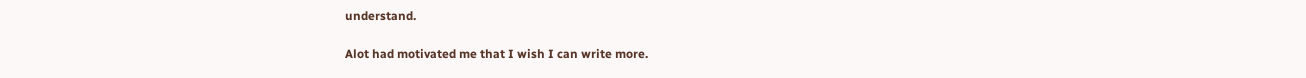understand.

Alot had motivated me that I wish I can write more.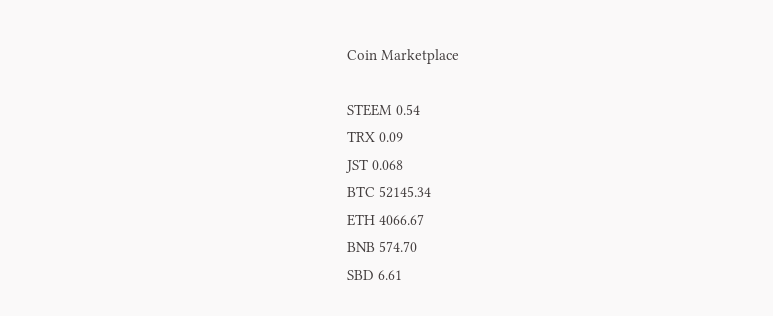Coin Marketplace

STEEM 0.54
TRX 0.09
JST 0.068
BTC 52145.34
ETH 4066.67
BNB 574.70
SBD 6.61